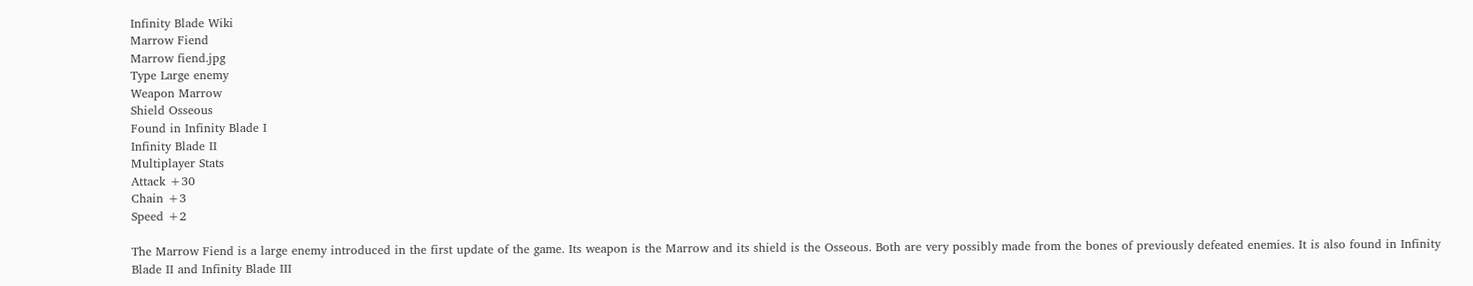Infinity Blade Wiki
Marrow Fiend
Marrow fiend.jpg
Type Large enemy
Weapon Marrow
Shield Osseous
Found in Infinity Blade I
Infinity Blade II
Multiplayer Stats
Attack +30
Chain +3
Speed +2

The Marrow Fiend is a large enemy introduced in the first update of the game. Its weapon is the Marrow and its shield is the Osseous. Both are very possibly made from the bones of previously defeated enemies. It is also found in Infinity Blade II and Infinity Blade III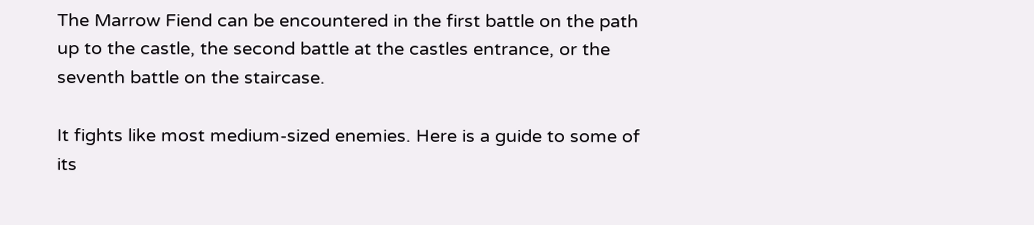The Marrow Fiend can be encountered in the first battle on the path up to the castle, the second battle at the castles entrance, or the seventh battle on the staircase.

It fights like most medium-sized enemies. Here is a guide to some of its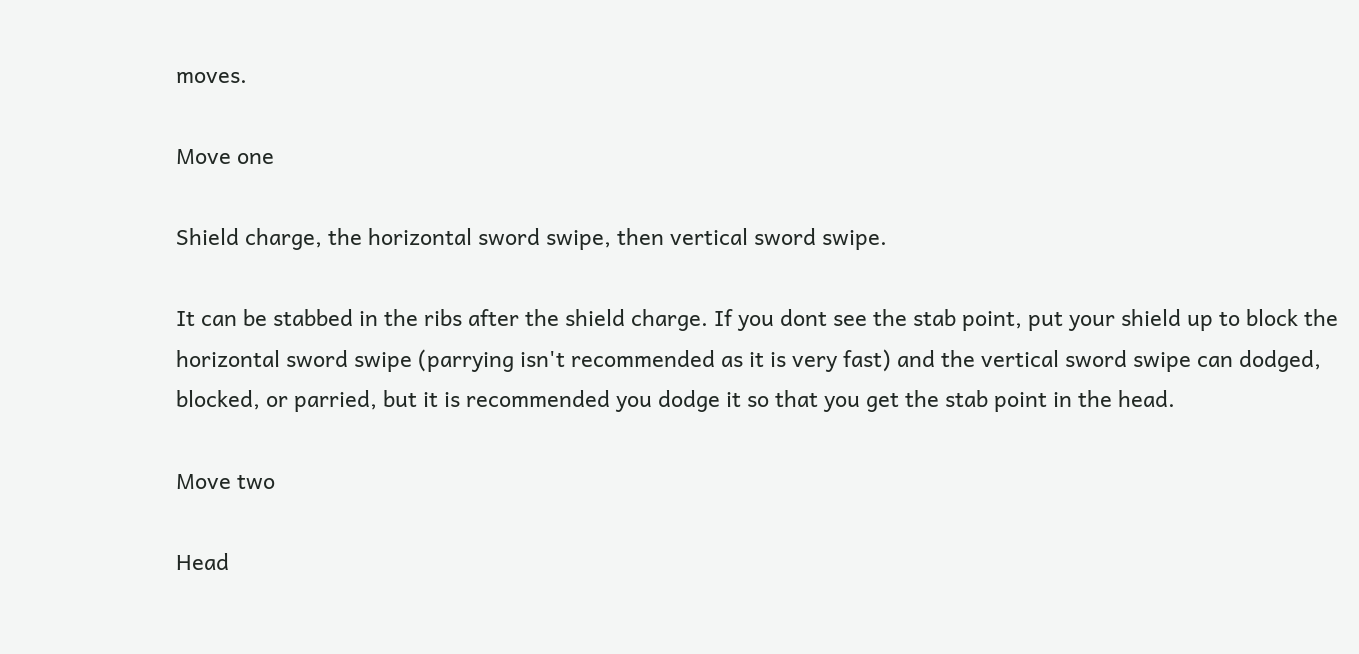moves.

Move one

Shield charge, the horizontal sword swipe, then vertical sword swipe.

It can be stabbed in the ribs after the shield charge. If you dont see the stab point, put your shield up to block the horizontal sword swipe (parrying isn't recommended as it is very fast) and the vertical sword swipe can dodged, blocked, or parried, but it is recommended you dodge it so that you get the stab point in the head.

Move two

Head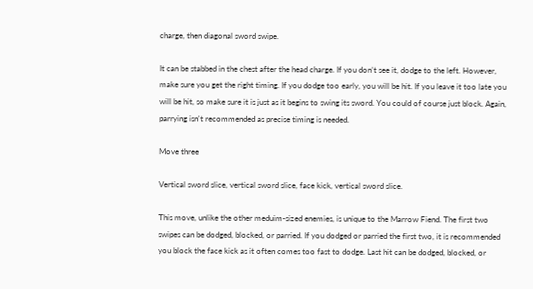charge, then diagonal sword swipe.

It can be stabbed in the chest after the head charge. If you don’t see it, dodge to the left. However, make sure you get the right timing. If you dodge too early, you will be hit. If you leave it too late you will be hit, so make sure it is just as it begins to swing its sword. You could of course just block. Again, parrying isn't recommended as precise timing is needed.

Move three

Vertical sword slice, vertical sword slice, face kick, vertical sword slice.

This move, unlike the other meduim-sized enemies, is unique to the Marrow Fiend. The first two swipes can be dodged, blocked, or parried. If you dodged or parried the first two, it is recommended you block the face kick as it often comes too fast to dodge. Last hit can be dodged, blocked, or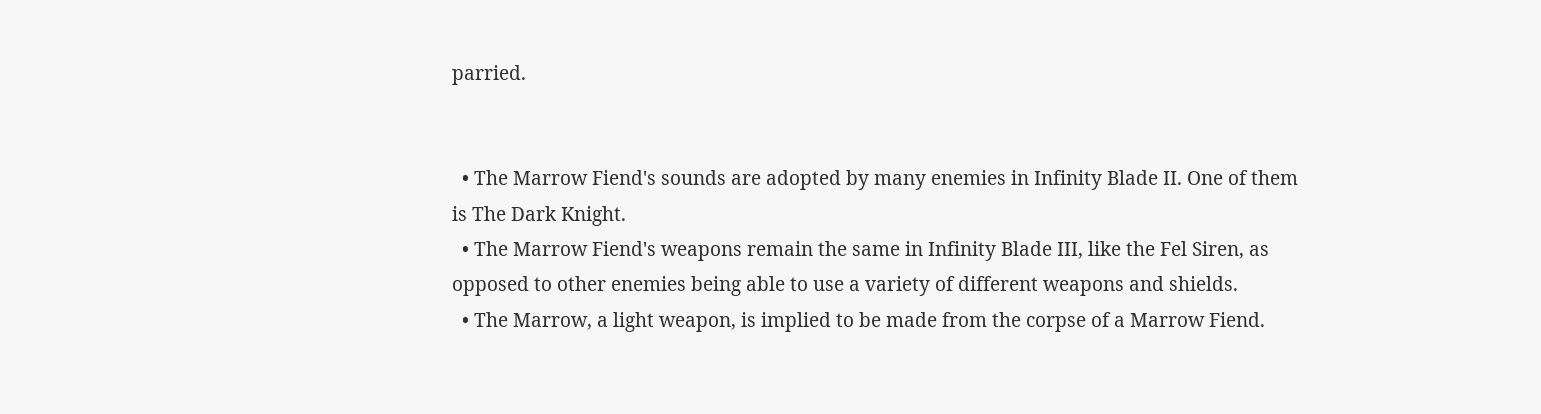parried.


  • The Marrow Fiend's sounds are adopted by many enemies in Infinity Blade II. One of them is The Dark Knight.
  • The Marrow Fiend's weapons remain the same in Infinity Blade III, like the Fel Siren, as opposed to other enemies being able to use a variety of different weapons and shields.
  • The Marrow, a light weapon, is implied to be made from the corpse of a Marrow Fiend.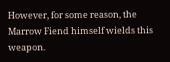However, for some reason, the Marrow Fiend himself wields this weapon.